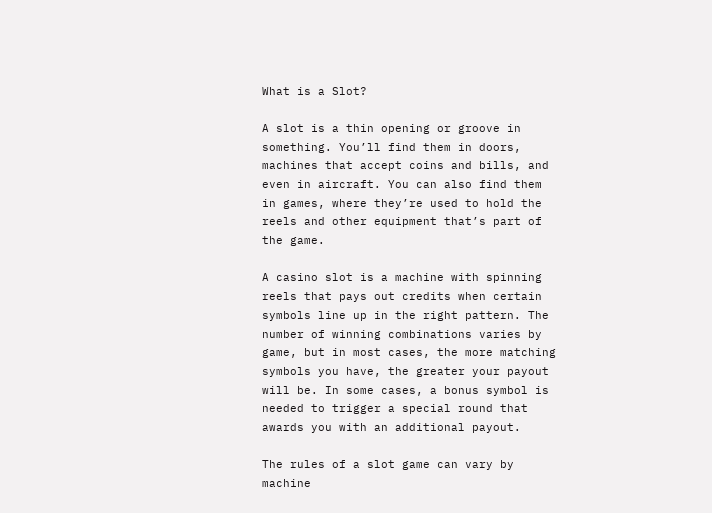What is a Slot?

A slot is a thin opening or groove in something. You’ll find them in doors, machines that accept coins and bills, and even in aircraft. You can also find them in games, where they’re used to hold the reels and other equipment that’s part of the game.

A casino slot is a machine with spinning reels that pays out credits when certain symbols line up in the right pattern. The number of winning combinations varies by game, but in most cases, the more matching symbols you have, the greater your payout will be. In some cases, a bonus symbol is needed to trigger a special round that awards you with an additional payout.

The rules of a slot game can vary by machine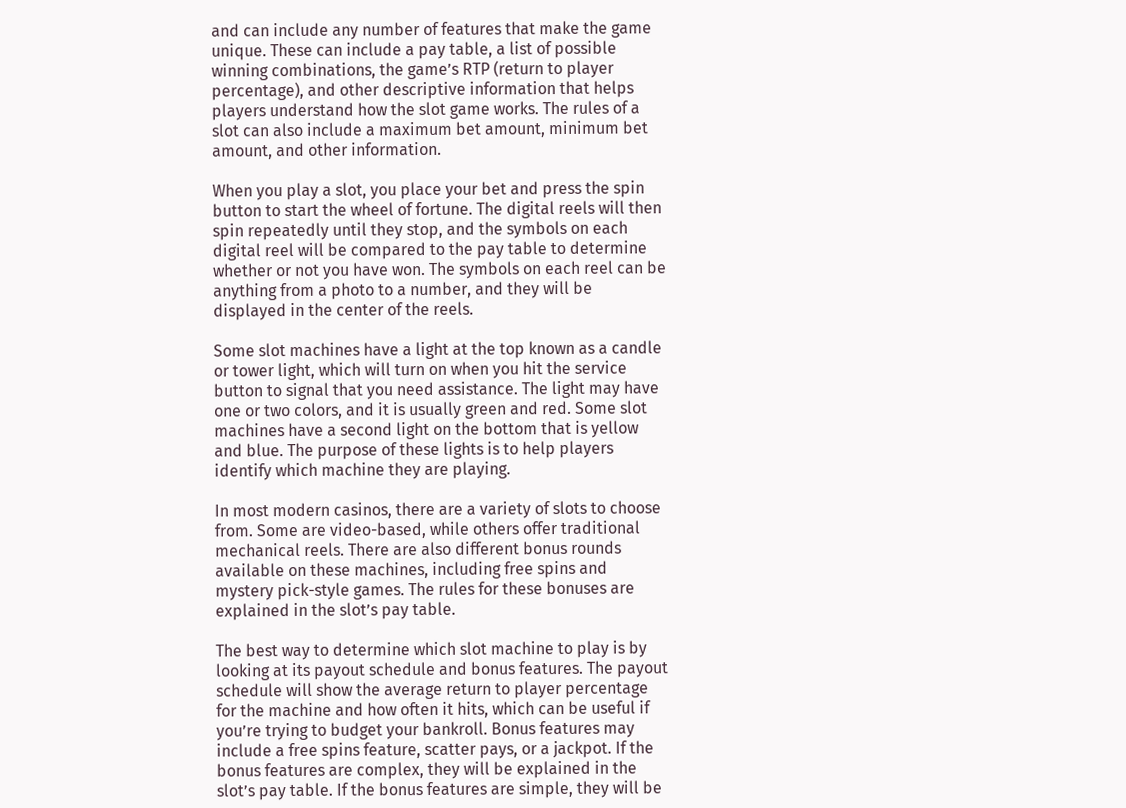and can include any number of features that make the game unique. These can include a pay table, a list of possible winning combinations, the game’s RTP (return to player percentage), and other descriptive information that helps players understand how the slot game works. The rules of a slot can also include a maximum bet amount, minimum bet amount, and other information.

When you play a slot, you place your bet and press the spin button to start the wheel of fortune. The digital reels will then spin repeatedly until they stop, and the symbols on each digital reel will be compared to the pay table to determine whether or not you have won. The symbols on each reel can be anything from a photo to a number, and they will be displayed in the center of the reels.

Some slot machines have a light at the top known as a candle or tower light, which will turn on when you hit the service button to signal that you need assistance. The light may have one or two colors, and it is usually green and red. Some slot machines have a second light on the bottom that is yellow and blue. The purpose of these lights is to help players identify which machine they are playing.

In most modern casinos, there are a variety of slots to choose from. Some are video-based, while others offer traditional mechanical reels. There are also different bonus rounds available on these machines, including free spins and mystery pick-style games. The rules for these bonuses are explained in the slot’s pay table.

The best way to determine which slot machine to play is by looking at its payout schedule and bonus features. The payout schedule will show the average return to player percentage for the machine and how often it hits, which can be useful if you’re trying to budget your bankroll. Bonus features may include a free spins feature, scatter pays, or a jackpot. If the bonus features are complex, they will be explained in the slot’s pay table. If the bonus features are simple, they will be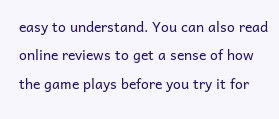easy to understand. You can also read online reviews to get a sense of how the game plays before you try it for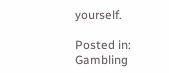yourself.

Posted in: Gambling